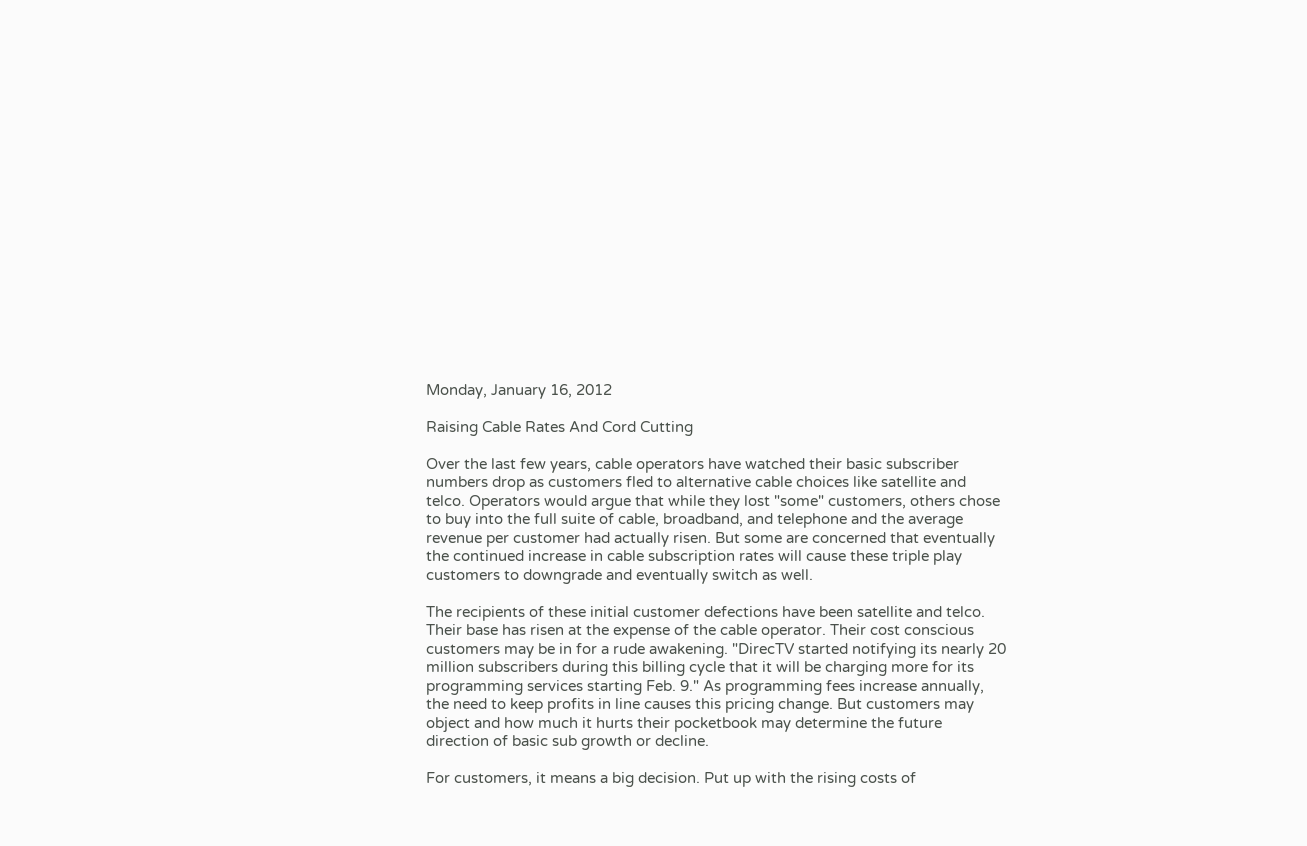Monday, January 16, 2012

Raising Cable Rates And Cord Cutting

Over the last few years, cable operators have watched their basic subscriber numbers drop as customers fled to alternative cable choices like satellite and telco. Operators would argue that while they lost "some" customers, others chose to buy into the full suite of cable, broadband, and telephone and the average revenue per customer had actually risen. But some are concerned that eventually the continued increase in cable subscription rates will cause these triple play customers to downgrade and eventually switch as well.

The recipients of these initial customer defections have been satellite and telco. Their base has risen at the expense of the cable operator. Their cost conscious customers may be in for a rude awakening. "DirecTV started notifying its nearly 20 million subscribers during this billing cycle that it will be charging more for its programming services starting Feb. 9." As programming fees increase annually, the need to keep profits in line causes this pricing change. But customers may object and how much it hurts their pocketbook may determine the future direction of basic sub growth or decline.

For customers, it means a big decision. Put up with the rising costs of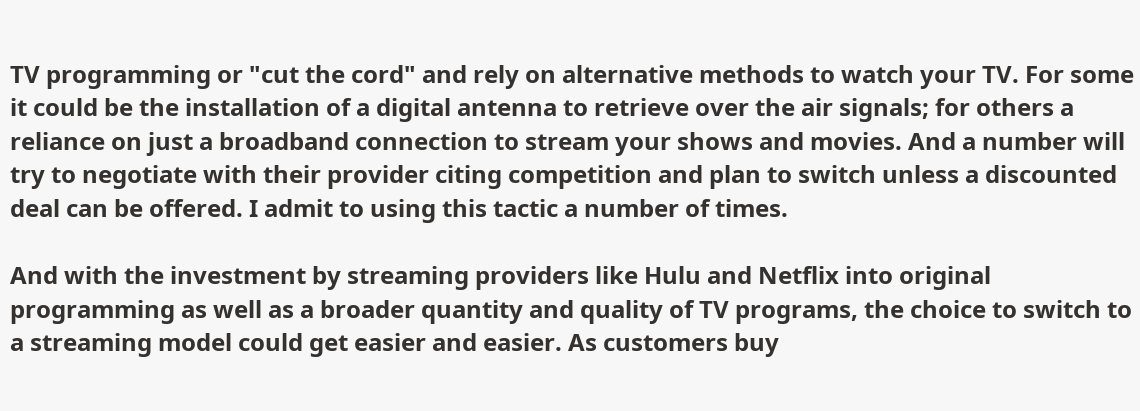TV programming or "cut the cord" and rely on alternative methods to watch your TV. For some it could be the installation of a digital antenna to retrieve over the air signals; for others a reliance on just a broadband connection to stream your shows and movies. And a number will try to negotiate with their provider citing competition and plan to switch unless a discounted deal can be offered. I admit to using this tactic a number of times.

And with the investment by streaming providers like Hulu and Netflix into original programming as well as a broader quantity and quality of TV programs, the choice to switch to a streaming model could get easier and easier. As customers buy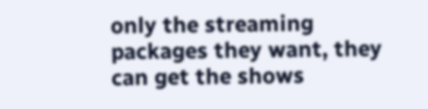only the streaming packages they want, they can get the shows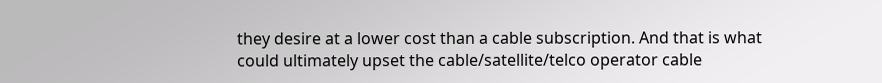they desire at a lower cost than a cable subscription. And that is what could ultimately upset the cable/satellite/telco operator cable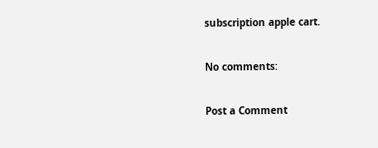subscription apple cart.

No comments:

Post a Comment